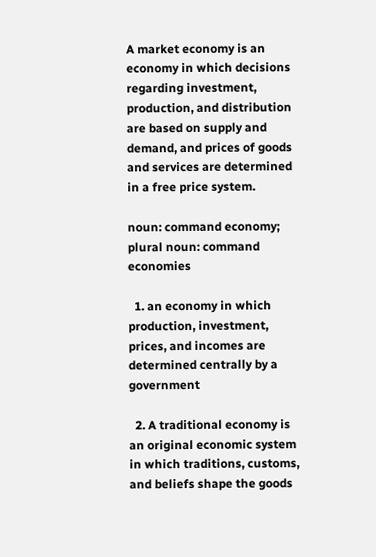A market economy is an economy in which decisions regarding investment, production, and distribution are based on supply and demand, and prices of goods and services are determined in a free price system.

noun: command economy; plural noun: command economies

  1. an economy in which production, investment, prices, and incomes are determined centrally by a government

  2. A traditional economy is an original economic system in which traditions, customs, and beliefs shape the goods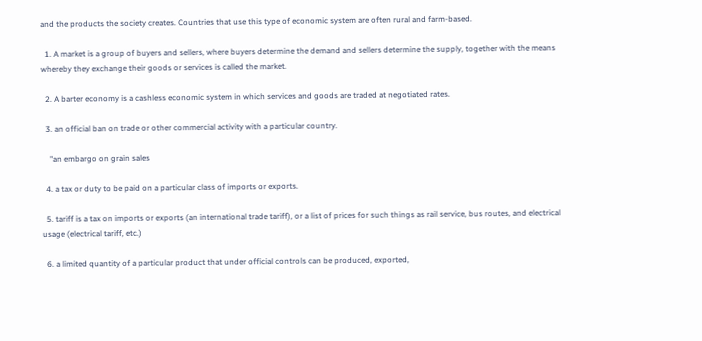and the products the society creates. Countries that use this type of economic system are often rural and farm-based.

  1. A market is a group of buyers and sellers, where buyers determine the demand and sellers determine the supply, together with the means whereby they exchange their goods or services is called the market.

  2. A barter economy is a cashless economic system in which services and goods are traded at negotiated rates.

  3. an official ban on trade or other commercial activity with a particular country.

    "an embargo on grain sales

  4. a tax or duty to be paid on a particular class of imports or exports.

  5. tariff is a tax on imports or exports (an international trade tariff), or a list of prices for such things as rail service, bus routes, and electrical usage (electrical tariff, etc.)

  6. a limited quantity of a particular product that under official controls can be produced, exported,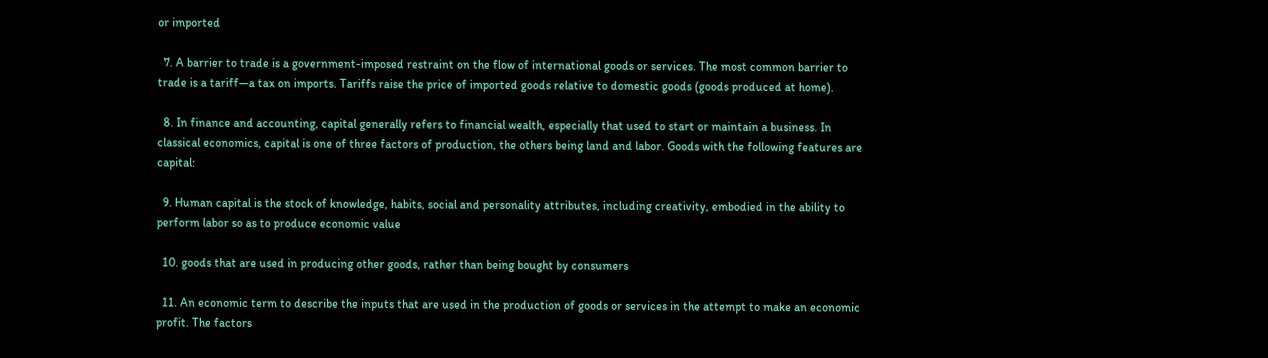or imported

  7. A barrier to trade is a government-imposed restraint on the flow of international goods or services. The most common barrier to trade is a tariff—a tax on imports. Tariffs raise the price of imported goods relative to domestic goods (goods produced at home).

  8. In finance and accounting, capital generally refers to financial wealth, especially that used to start or maintain a business. In classical economics, capital is one of three factors of production, the others being land and labor. Goods with the following features are capital:

  9. Human capital is the stock of knowledge, habits, social and personality attributes, including creativity, embodied in the ability to perform labor so as to produce economic value

  10. goods that are used in producing other goods, rather than being bought by consumers

  11. An economic term to describe the inputs that are used in the production of goods or services in the attempt to make an economic profit. The factors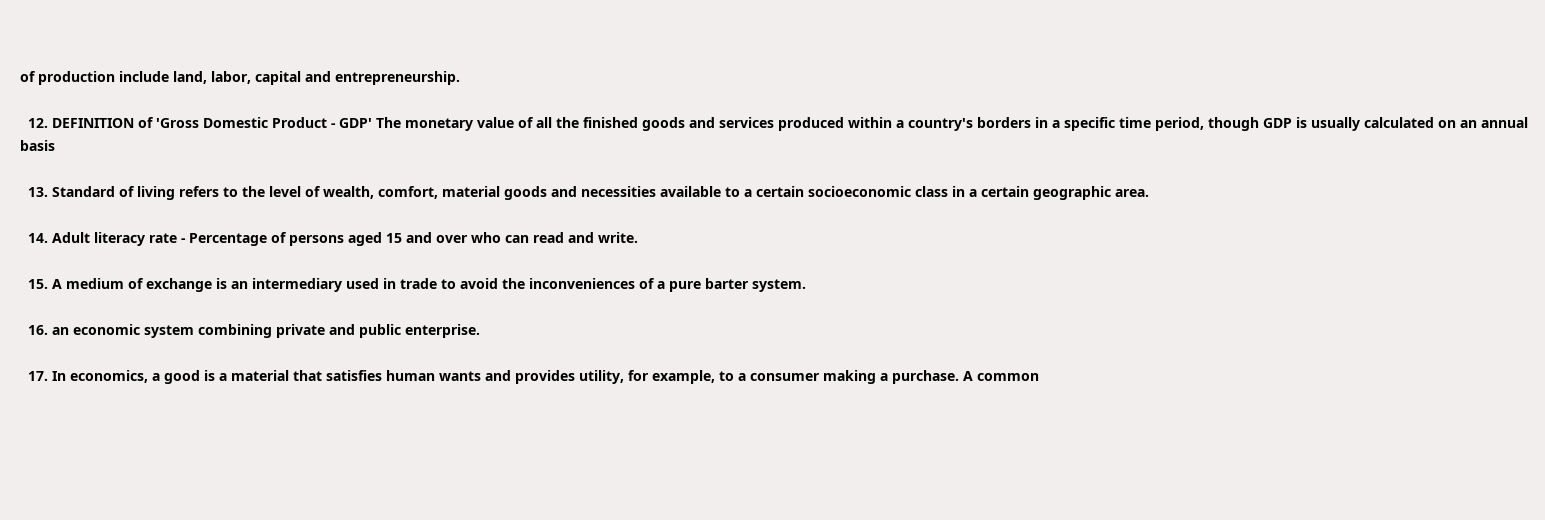of production include land, labor, capital and entrepreneurship.

  12. DEFINITION of 'Gross Domestic Product - GDP' The monetary value of all the finished goods and services produced within a country's borders in a specific time period, though GDP is usually calculated on an annual basis

  13. Standard of living refers to the level of wealth, comfort, material goods and necessities available to a certain socioeconomic class in a certain geographic area.

  14. Adult literacy rate - Percentage of persons aged 15 and over who can read and write.

  15. A medium of exchange is an intermediary used in trade to avoid the inconveniences of a pure barter system.

  16. an economic system combining private and public enterprise.

  17. In economics, a good is a material that satisfies human wants and provides utility, for example, to a consumer making a purchase. A common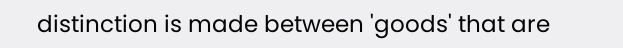distinction is made between 'goods' that are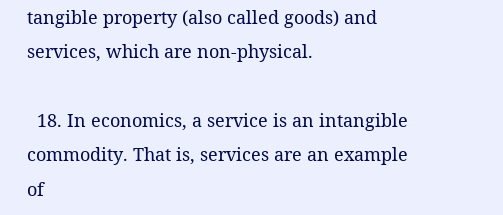tangible property (also called goods) and services, which are non-physical.

  18. In economics, a service is an intangible commodity. That is, services are an example of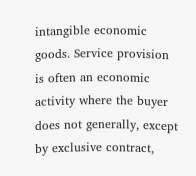intangible economic goods. Service provision is often an economic activity where the buyer does not generally, except by exclusive contract,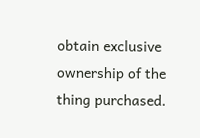obtain exclusive ownership of the thing purchased.